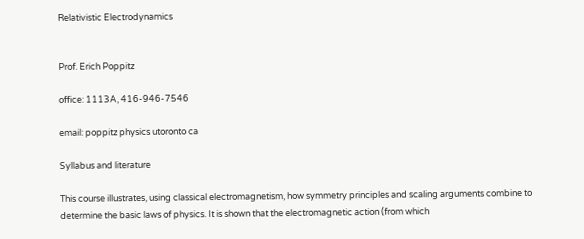Relativistic Electrodynamics


Prof. Erich Poppitz

office: 1113A, 416-946-7546

email: poppitz physics utoronto ca

Syllabus and literature

This course illustrates, using classical electromagnetism, how symmetry principles and scaling arguments combine to determine the basic laws of physics. It is shown that the electromagnetic action (from which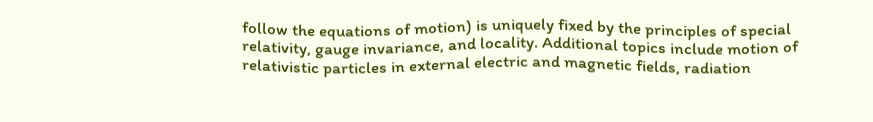follow the equations of motion) is uniquely fixed by the principles of special relativity, gauge invariance, and locality. Additional topics include motion of relativistic particles in external electric and magnetic fields, radiation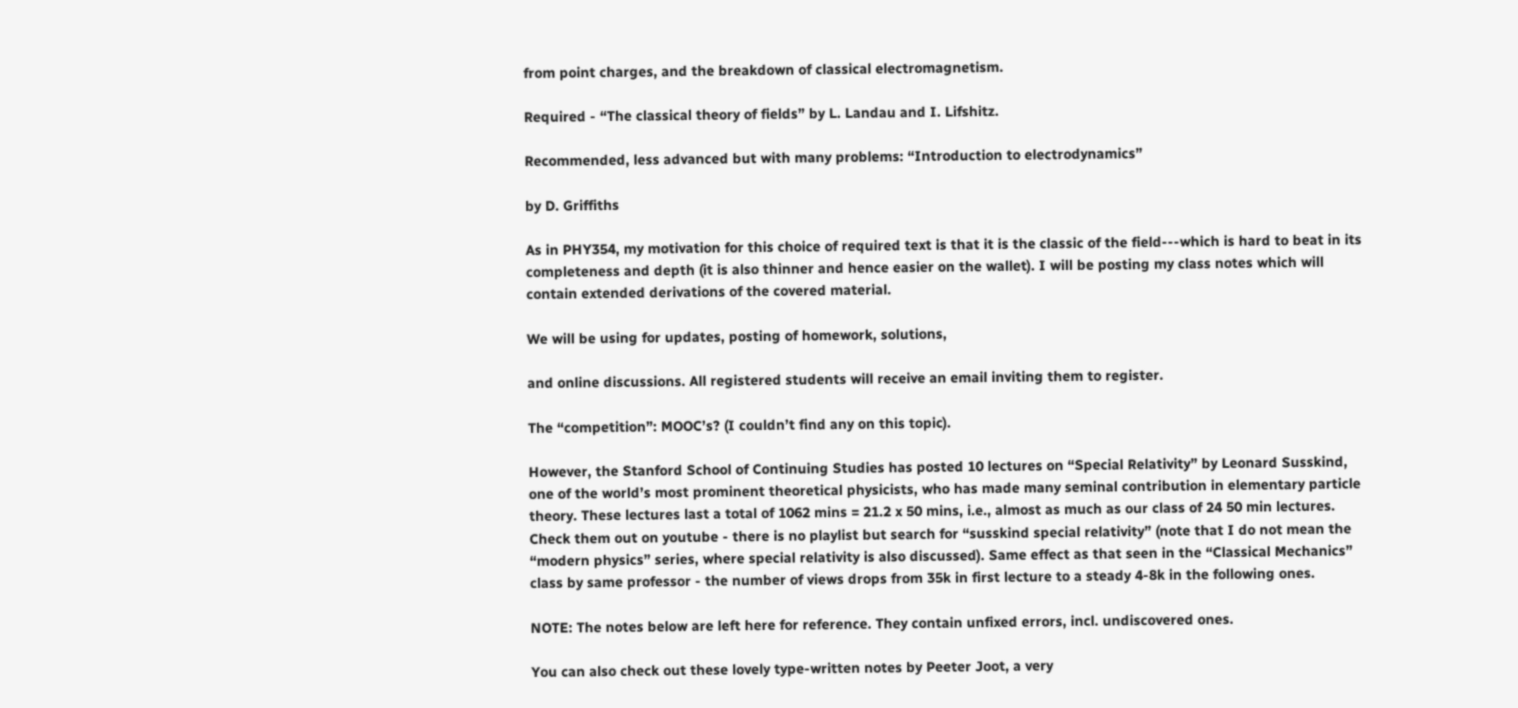from point charges, and the breakdown of classical electromagnetism.

Required - “The classical theory of fields” by L. Landau and I. Lifshitz.

Recommended, less advanced but with many problems: “Introduction to electrodynamics”

by D. Griffiths

As in PHY354, my motivation for this choice of required text is that it is the classic of the field---which is hard to beat in its completeness and depth (it is also thinner and hence easier on the wallet). I will be posting my class notes which will contain extended derivations of the covered material.

We will be using for updates, posting of homework, solutions,

and online discussions. All registered students will receive an email inviting them to register.

The “competition”: MOOC’s? (I couldn’t find any on this topic).

However, the Stanford School of Continuing Studies has posted 10 lectures on “Special Relativity” by Leonard Susskind, one of the world’s most prominent theoretical physicists, who has made many seminal contribution in elementary particle theory. These lectures last a total of 1062 mins = 21.2 x 50 mins, i.e., almost as much as our class of 24 50 min lectures. Check them out on youtube - there is no playlist but search for “susskind special relativity” (note that I do not mean the “modern physics” series, where special relativity is also discussed). Same effect as that seen in the “Classical Mechanics” class by same professor - the number of views drops from 35k in first lecture to a steady 4-8k in the following ones.

NOTE: The notes below are left here for reference. They contain unfixed errors, incl. undiscovered ones.

You can also check out these lovely type-written notes by Peeter Joot, a very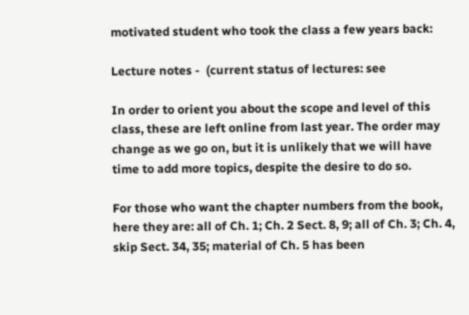motivated student who took the class a few years back:

Lecture notes -  (current status of lectures: see

In order to orient you about the scope and level of this class, these are left online from last year. The order may change as we go on, but it is unlikely that we will have time to add more topics, despite the desire to do so.

For those who want the chapter numbers from the book, here they are: all of Ch. 1; Ch. 2 Sect. 8, 9; all of Ch. 3; Ch. 4, skip Sect. 34, 35; material of Ch. 5 has been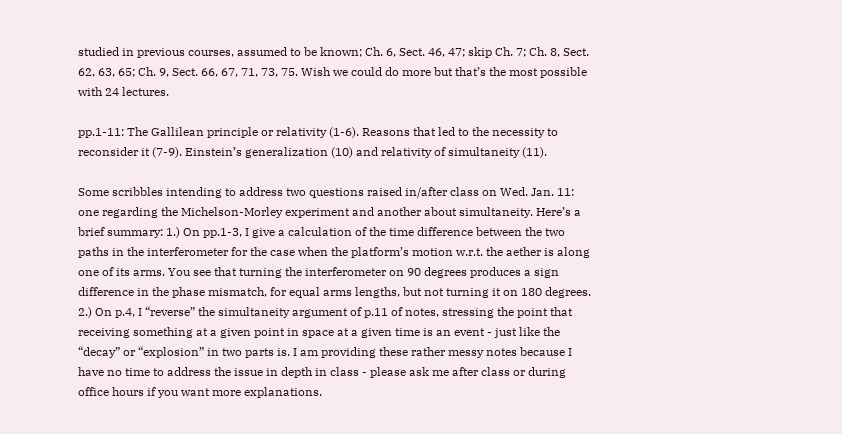studied in previous courses, assumed to be known; Ch. 6, Sect. 46, 47; skip Ch. 7; Ch. 8, Sect. 62, 63, 65; Ch. 9, Sect. 66, 67, 71, 73, 75. Wish we could do more but that’s the most possible with 24 lectures.

pp.1-11: The Gallilean principle or relativity (1-6). Reasons that led to the necessity to reconsider it (7-9). Einstein’s generalization (10) and relativity of simultaneity (11).

Some scribbles intending to address two questions raised in/after class on Wed. Jan. 11: one regarding the Michelson-Morley experiment and another about simultaneity. Here’s a brief summary: 1.) On pp.1-3, I give a calculation of the time difference between the two paths in the interferometer for the case when the platform’s motion w.r.t. the aether is along one of its arms. You see that turning the interferometer on 90 degrees produces a sign difference in the phase mismatch, for equal arms lengths, but not turning it on 180 degrees. 2.) On p.4, I “reverse” the simultaneity argument of p.11 of notes, stressing the point that receiving something at a given point in space at a given time is an event - just like the “decay” or “explosion” in two parts is. I am providing these rather messy notes because I have no time to address the issue in depth in class - please ask me after class or during office hours if you want more explanations.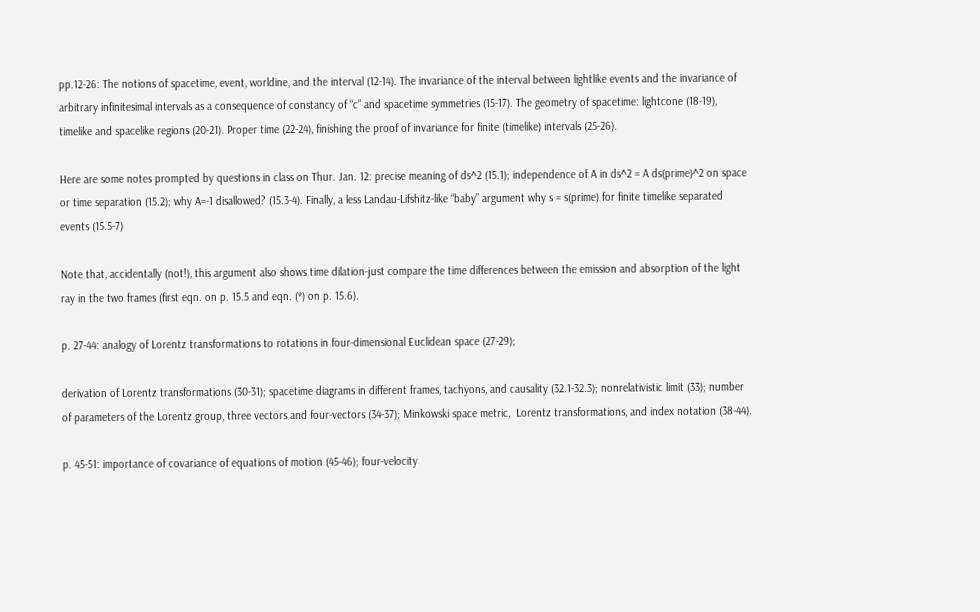pp.12-26: The notions of spacetime, event, worldine, and the interval (12-14). The invariance of the interval between lightlike events and the invariance of arbitrary infinitesimal intervals as a consequence of constancy of “c” and spacetime symmetries (15-17). The geometry of spacetime: lightcone (18-19), timelike and spacelike regions (20-21). Proper time (22-24), finishing the proof of invariance for finite (timelike) intervals (25-26).

Here are some notes prompted by questions in class on Thur. Jan. 12: precise meaning of ds^2 (15.1); independence of A in ds^2 = A ds(prime)^2 on space or time separation (15.2); why A=-1 disallowed? (15.3-4). Finally, a less Landau-Lifshitz-like “baby” argument why s = s(prime) for finite timelike separated events (15.5-7)

Note that, accidentally (not!), this argument also shows time dilation-just compare the time differences between the emission and absorption of the light ray in the two frames (first eqn. on p. 15.5 and eqn. (*) on p. 15.6).

p. 27-44: analogy of Lorentz transformations to rotations in four-dimensional Euclidean space (27-29);

derivation of Lorentz transformations (30-31); spacetime diagrams in different frames, tachyons, and causality (32.1-32.3); nonrelativistic limit (33); number of parameters of the Lorentz group, three vectors and four-vectors (34-37); Minkowski space metric,  Lorentz transformations, and index notation (38-44).

p. 45-51: importance of covariance of equations of motion (45-46); four-velocity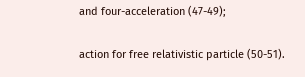and four-acceleration (47-49);

action for free relativistic particle (50-51).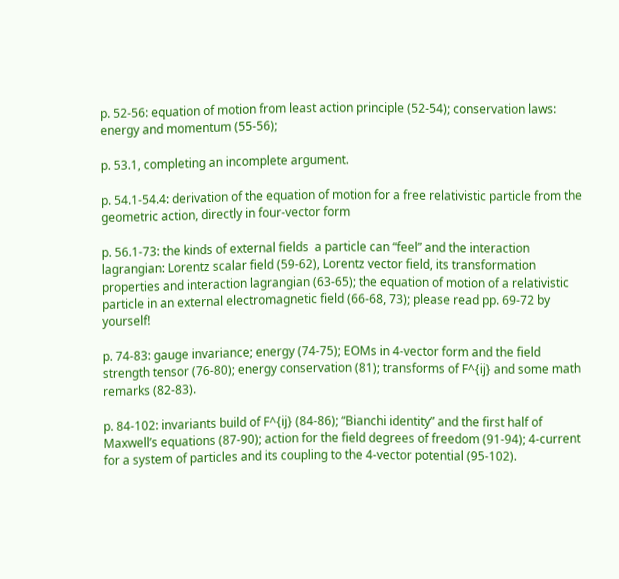p. 52-56: equation of motion from least action principle (52-54); conservation laws: energy and momentum (55-56);

p. 53.1, completing an incomplete argument.

p. 54.1-54.4: derivation of the equation of motion for a free relativistic particle from the geometric action, directly in four-vector form

p. 56.1-73: the kinds of external fields  a particle can “feel” and the interaction lagrangian: Lorentz scalar field (59-62), Lorentz vector field, its transformation properties and interaction lagrangian (63-65); the equation of motion of a relativistic particle in an external electromagnetic field (66-68, 73); please read pp. 69-72 by yourself!

p. 74-83: gauge invariance; energy (74-75); EOMs in 4-vector form and the field strength tensor (76-80); energy conservation (81); transforms of F^{ij} and some math remarks (82-83).

p. 84-102: invariants build of F^{ij} (84-86); “Bianchi identity” and the first half of Maxwell’s equations (87-90); action for the field degrees of freedom (91-94); 4-current for a system of particles and its coupling to the 4-vector potential (95-102).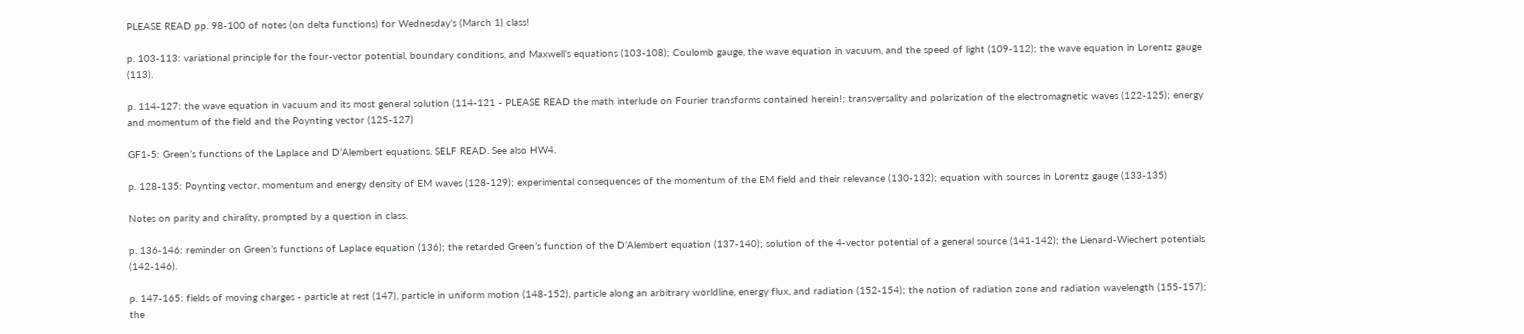PLEASE READ pp. 98-100 of notes (on delta functions) for Wednesday’s (March 1) class!

p. 103-113: variational principle for the four-vector potential, boundary conditions, and Maxwell’s equations (103-108); Coulomb gauge, the wave equation in vacuum, and the speed of light (109-112); the wave equation in Lorentz gauge (113).

p. 114-127: the wave equation in vacuum and its most general solution (114-121 - PLEASE READ the math interlude on Fourier transforms contained herein!; transversality and polarization of the electromagnetic waves (122-125); energy and momentum of the field and the Poynting vector (125-127)

GF1-5: Green’s functions of the Laplace and D’Alembert equations. SELF READ. See also HW4.

p. 128-135: Poynting vector, momentum and energy density of EM waves (128-129); experimental consequences of the momentum of the EM field and their relevance (130-132); equation with sources in Lorentz gauge (133-135)

Notes on parity and chirality, prompted by a question in class.

p. 136-146: reminder on Green’s functions of Laplace equation (136); the retarded Green’s function of the D’Alembert equation (137-140); solution of the 4-vector potential of a general source (141-142); the Lienard-Wiechert potentials (142-146).

p. 147-165: fields of moving charges - particle at rest (147), particle in uniform motion (148-152), particle along an arbitrary worldline, energy flux, and radiation (152-154); the notion of radiation zone and radiation wavelength (155-157); the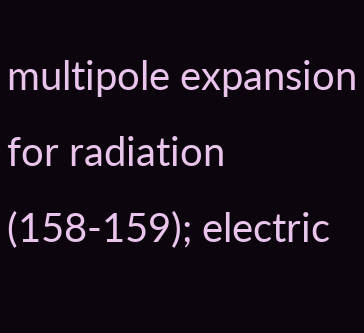multipole expansion for radiation (158-159); electric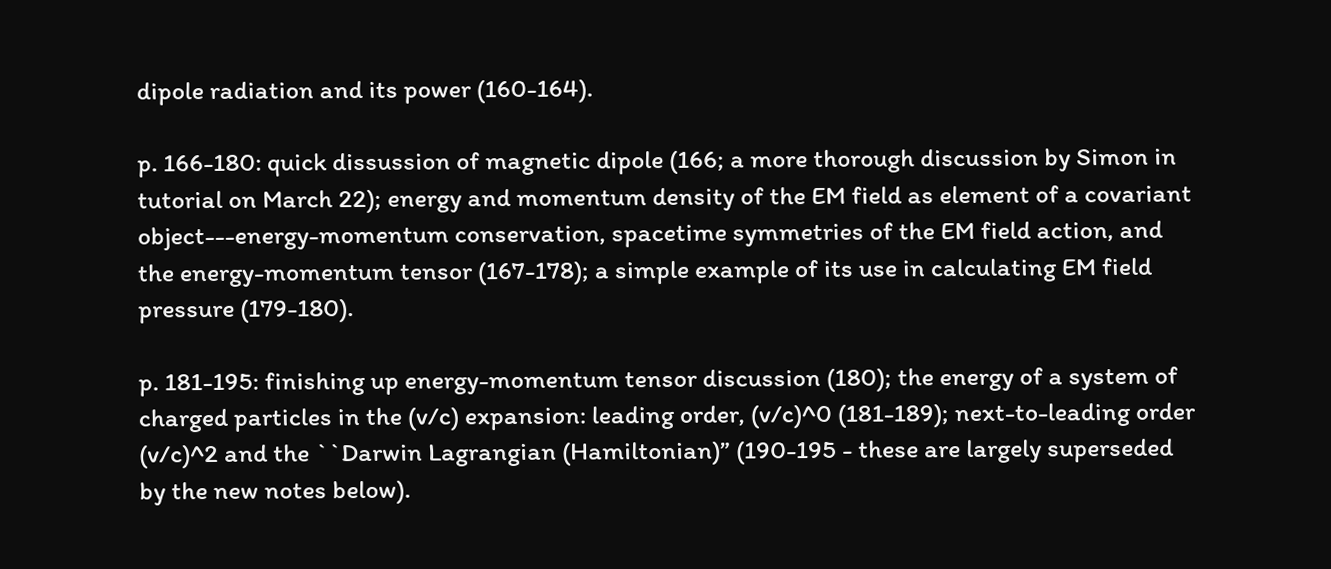dipole radiation and its power (160-164).

p. 166-180: quick dissussion of magnetic dipole (166; a more thorough discussion by Simon in tutorial on March 22); energy and momentum density of the EM field as element of a covariant object---energy-momentum conservation, spacetime symmetries of the EM field action, and the energy-momentum tensor (167-178); a simple example of its use in calculating EM field pressure (179-180).

p. 181-195: finishing up energy-momentum tensor discussion (180); the energy of a system of charged particles in the (v/c) expansion: leading order, (v/c)^0 (181-189); next-to-leading order (v/c)^2 and the ``Darwin Lagrangian (Hamiltonian)” (190-195 - these are largely superseded by the new notes below).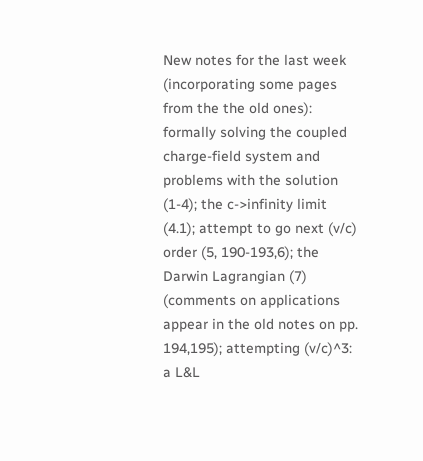New notes for the last week (incorporating some pages from the the old ones):  formally solving the coupled charge-field system and problems with the solution (1-4); the c->infinity limit (4.1); attempt to go next (v/c) order (5, 190-193,6); the Darwin Lagrangian (7) (comments on applications appear in the old notes on pp. 194,195); attempting (v/c)^3: a L&L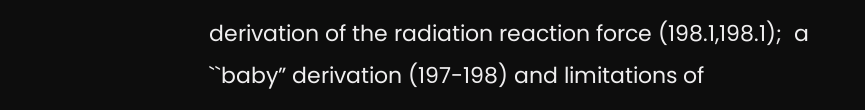derivation of the radiation reaction force (198.1,198.1);  a ``baby” derivation (197-198) and limitations of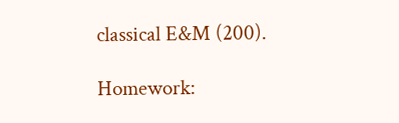classical E&M (200).

Homework: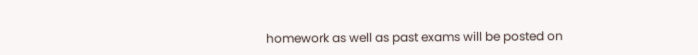homework as well as past exams will be posted on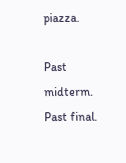piazza.

Past midterm. Past final.